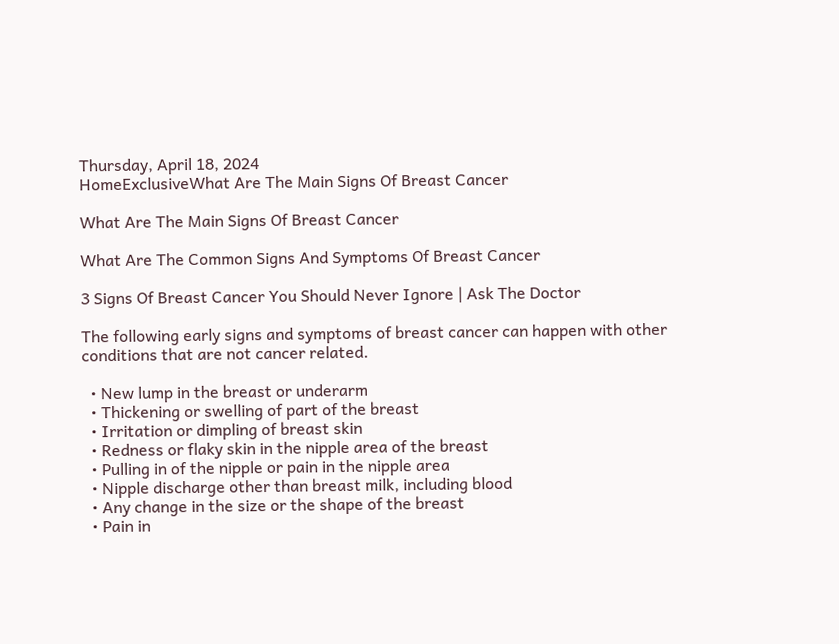Thursday, April 18, 2024
HomeExclusiveWhat Are The Main Signs Of Breast Cancer

What Are The Main Signs Of Breast Cancer

What Are The Common Signs And Symptoms Of Breast Cancer

3 Signs Of Breast Cancer You Should Never Ignore | Ask The Doctor

The following early signs and symptoms of breast cancer can happen with other conditions that are not cancer related.

  • New lump in the breast or underarm
  • Thickening or swelling of part of the breast
  • Irritation or dimpling of breast skin
  • Redness or flaky skin in the nipple area of the breast
  • Pulling in of the nipple or pain in the nipple area
  • Nipple discharge other than breast milk, including blood
  • Any change in the size or the shape of the breast
  • Pain in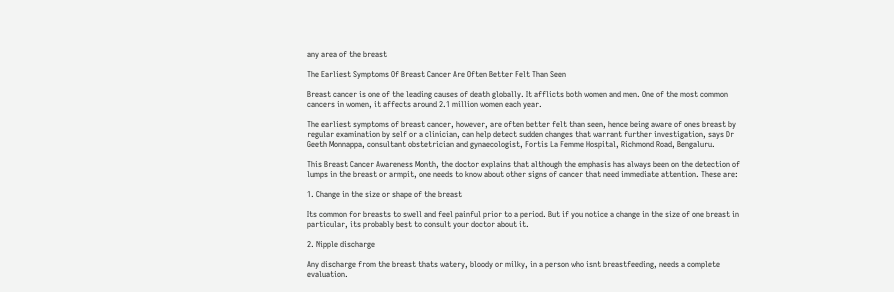any area of the breast

The Earliest Symptoms Of Breast Cancer Are Often Better Felt Than Seen

Breast cancer is one of the leading causes of death globally. It afflicts both women and men. One of the most common cancers in women, it affects around 2.1 million women each year.

The earliest symptoms of breast cancer, however, are often better felt than seen, hence being aware of ones breast by regular examination by self or a clinician, can help detect sudden changes that warrant further investigation, says Dr Geeth Monnappa, consultant obstetrician and gynaecologist, Fortis La Femme Hospital, Richmond Road, Bengaluru.

This Breast Cancer Awareness Month, the doctor explains that although the emphasis has always been on the detection of lumps in the breast or armpit, one needs to know about other signs of cancer that need immediate attention. These are:

1. Change in the size or shape of the breast

Its common for breasts to swell and feel painful prior to a period. But if you notice a change in the size of one breast in particular, its probably best to consult your doctor about it.

2. Nipple discharge

Any discharge from the breast thats watery, bloody or milky, in a person who isnt breastfeeding, needs a complete evaluation.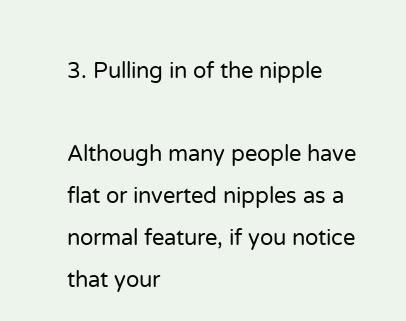3. Pulling in of the nipple

Although many people have flat or inverted nipples as a normal feature, if you notice that your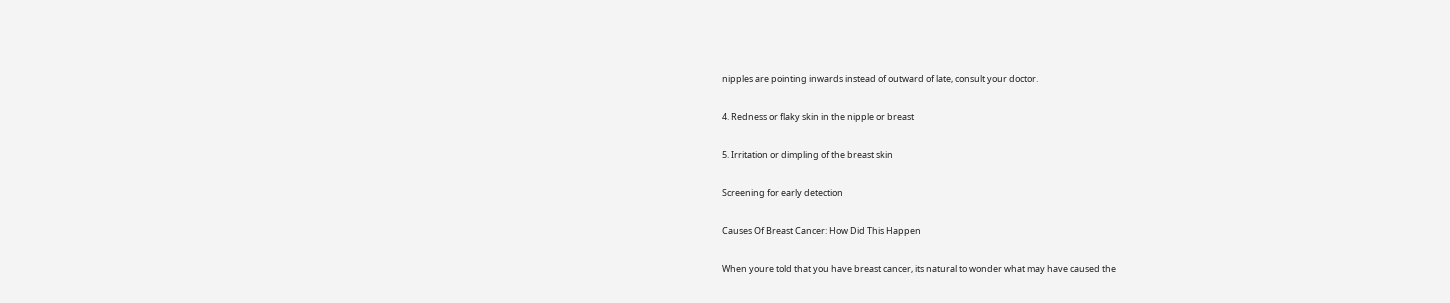nipples are pointing inwards instead of outward of late, consult your doctor.

4. Redness or flaky skin in the nipple or breast

5. Irritation or dimpling of the breast skin

Screening for early detection

Causes Of Breast Cancer: How Did This Happen

When youre told that you have breast cancer, its natural to wonder what may have caused the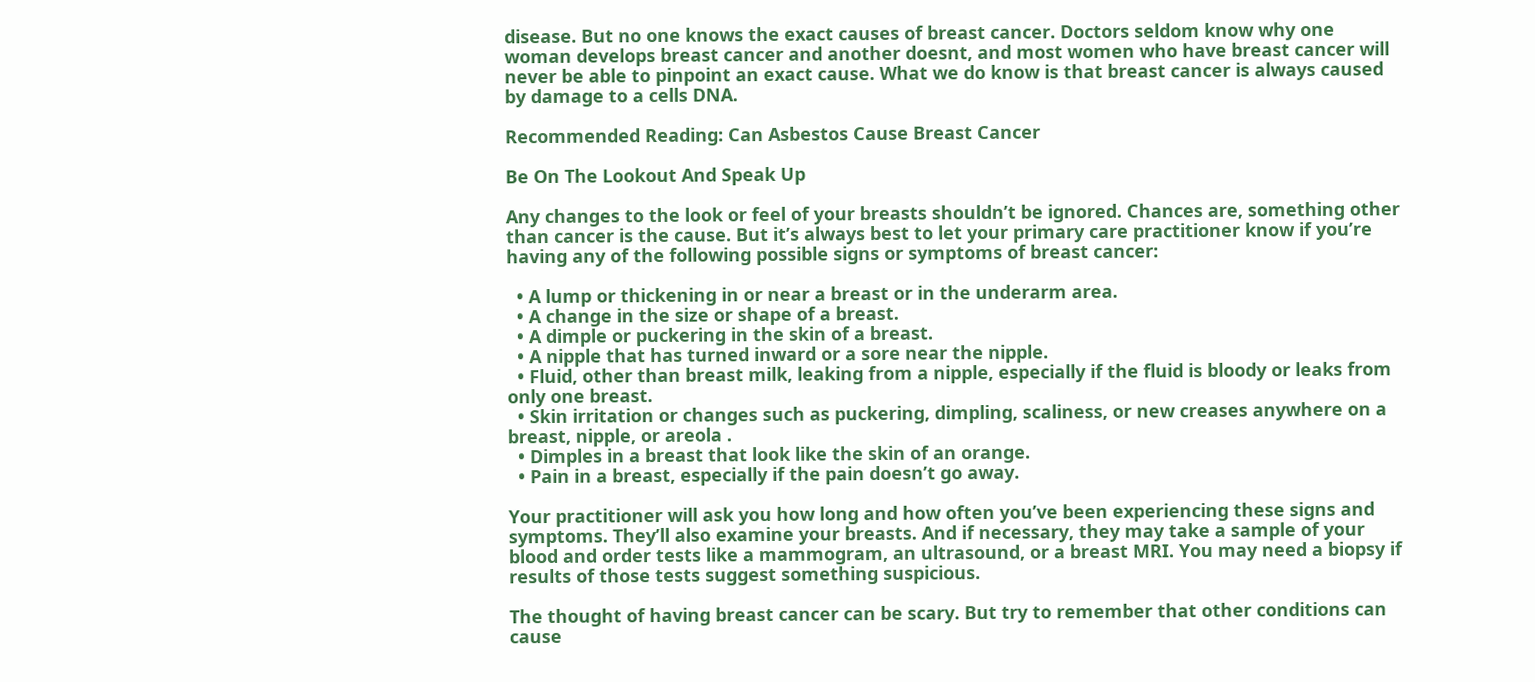disease. But no one knows the exact causes of breast cancer. Doctors seldom know why one woman develops breast cancer and another doesnt, and most women who have breast cancer will never be able to pinpoint an exact cause. What we do know is that breast cancer is always caused by damage to a cells DNA.

Recommended Reading: Can Asbestos Cause Breast Cancer

Be On The Lookout And Speak Up

Any changes to the look or feel of your breasts shouldn’t be ignored. Chances are, something other than cancer is the cause. But it’s always best to let your primary care practitioner know if you’re having any of the following possible signs or symptoms of breast cancer:

  • A lump or thickening in or near a breast or in the underarm area.
  • A change in the size or shape of a breast.
  • A dimple or puckering in the skin of a breast.
  • A nipple that has turned inward or a sore near the nipple.
  • Fluid, other than breast milk, leaking from a nipple, especially if the fluid is bloody or leaks from only one breast.
  • Skin irritation or changes such as puckering, dimpling, scaliness, or new creases anywhere on a breast, nipple, or areola .
  • Dimples in a breast that look like the skin of an orange.
  • Pain in a breast, especially if the pain doesn’t go away.

Your practitioner will ask you how long and how often you’ve been experiencing these signs and symptoms. They’ll also examine your breasts. And if necessary, they may take a sample of your blood and order tests like a mammogram, an ultrasound, or a breast MRI. You may need a biopsy if results of those tests suggest something suspicious.

The thought of having breast cancer can be scary. But try to remember that other conditions can cause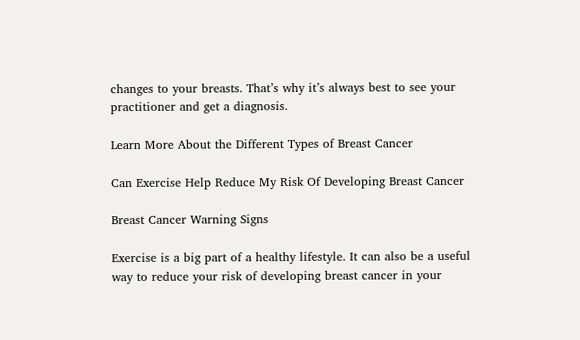changes to your breasts. That’s why it’s always best to see your practitioner and get a diagnosis.

Learn More About the Different Types of Breast Cancer

Can Exercise Help Reduce My Risk Of Developing Breast Cancer

Breast Cancer Warning Signs

Exercise is a big part of a healthy lifestyle. It can also be a useful way to reduce your risk of developing breast cancer in your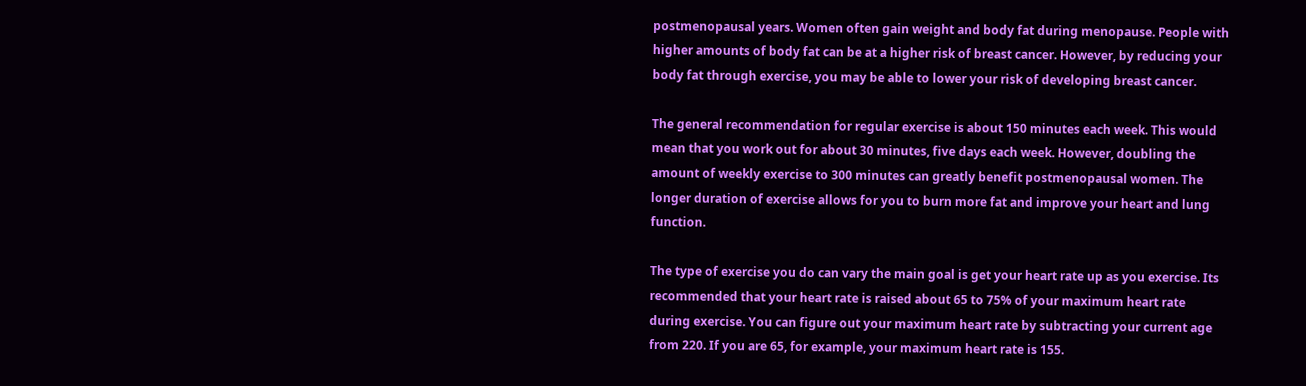postmenopausal years. Women often gain weight and body fat during menopause. People with higher amounts of body fat can be at a higher risk of breast cancer. However, by reducing your body fat through exercise, you may be able to lower your risk of developing breast cancer.

The general recommendation for regular exercise is about 150 minutes each week. This would mean that you work out for about 30 minutes, five days each week. However, doubling the amount of weekly exercise to 300 minutes can greatly benefit postmenopausal women. The longer duration of exercise allows for you to burn more fat and improve your heart and lung function.

The type of exercise you do can vary the main goal is get your heart rate up as you exercise. Its recommended that your heart rate is raised about 65 to 75% of your maximum heart rate during exercise. You can figure out your maximum heart rate by subtracting your current age from 220. If you are 65, for example, your maximum heart rate is 155.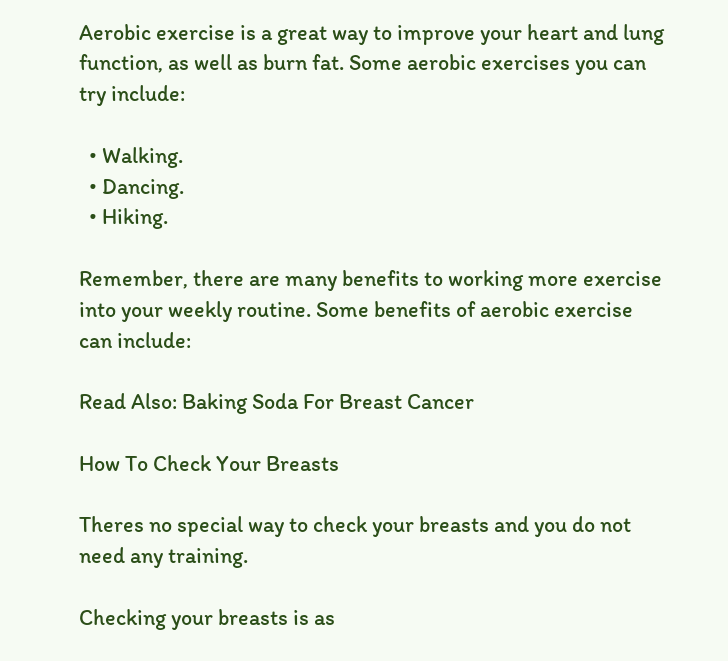Aerobic exercise is a great way to improve your heart and lung function, as well as burn fat. Some aerobic exercises you can try include:

  • Walking.
  • Dancing.
  • Hiking.

Remember, there are many benefits to working more exercise into your weekly routine. Some benefits of aerobic exercise can include:

Read Also: Baking Soda For Breast Cancer

How To Check Your Breasts

Theres no special way to check your breasts and you do not need any training.

Checking your breasts is as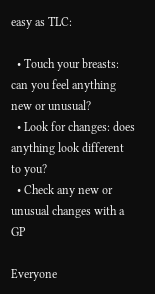easy as TLC:

  • Touch your breasts: can you feel anything new or unusual?
  • Look for changes: does anything look different to you?
  • Check any new or unusual changes with a GP

Everyone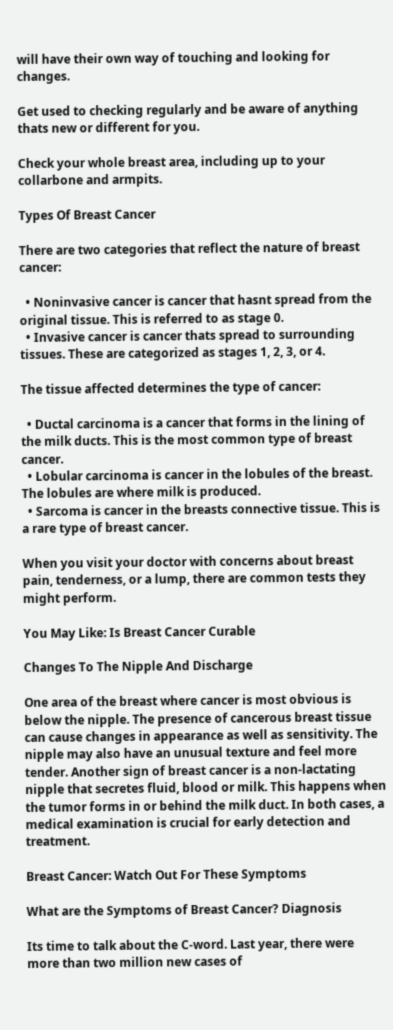will have their own way of touching and looking for changes.

Get used to checking regularly and be aware of anything thats new or different for you.

Check your whole breast area, including up to your collarbone and armpits.

Types Of Breast Cancer

There are two categories that reflect the nature of breast cancer:

  • Noninvasive cancer is cancer that hasnt spread from the original tissue. This is referred to as stage 0.
  • Invasive cancer is cancer thats spread to surrounding tissues. These are categorized as stages 1, 2, 3, or 4.

The tissue affected determines the type of cancer:

  • Ductal carcinoma is a cancer that forms in the lining of the milk ducts. This is the most common type of breast cancer.
  • Lobular carcinoma is cancer in the lobules of the breast. The lobules are where milk is produced.
  • Sarcoma is cancer in the breasts connective tissue. This is a rare type of breast cancer.

When you visit your doctor with concerns about breast pain, tenderness, or a lump, there are common tests they might perform.

You May Like: Is Breast Cancer Curable

Changes To The Nipple And Discharge

One area of the breast where cancer is most obvious is below the nipple. The presence of cancerous breast tissue can cause changes in appearance as well as sensitivity. The nipple may also have an unusual texture and feel more tender. Another sign of breast cancer is a non-lactating nipple that secretes fluid, blood or milk. This happens when the tumor forms in or behind the milk duct. In both cases, a medical examination is crucial for early detection and treatment.

Breast Cancer: Watch Out For These Symptoms

What are the Symptoms of Breast Cancer? Diagnosis

Its time to talk about the C-word. Last year, there were more than two million new cases of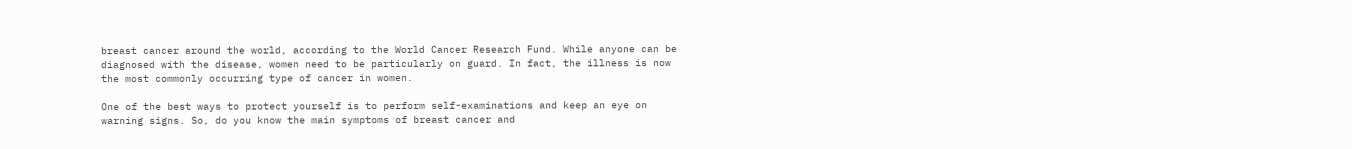breast cancer around the world, according to the World Cancer Research Fund. While anyone can be diagnosed with the disease, women need to be particularly on guard. In fact, the illness is now the most commonly occurring type of cancer in women.

One of the best ways to protect yourself is to perform self-examinations and keep an eye on warning signs. So, do you know the main symptoms of breast cancer and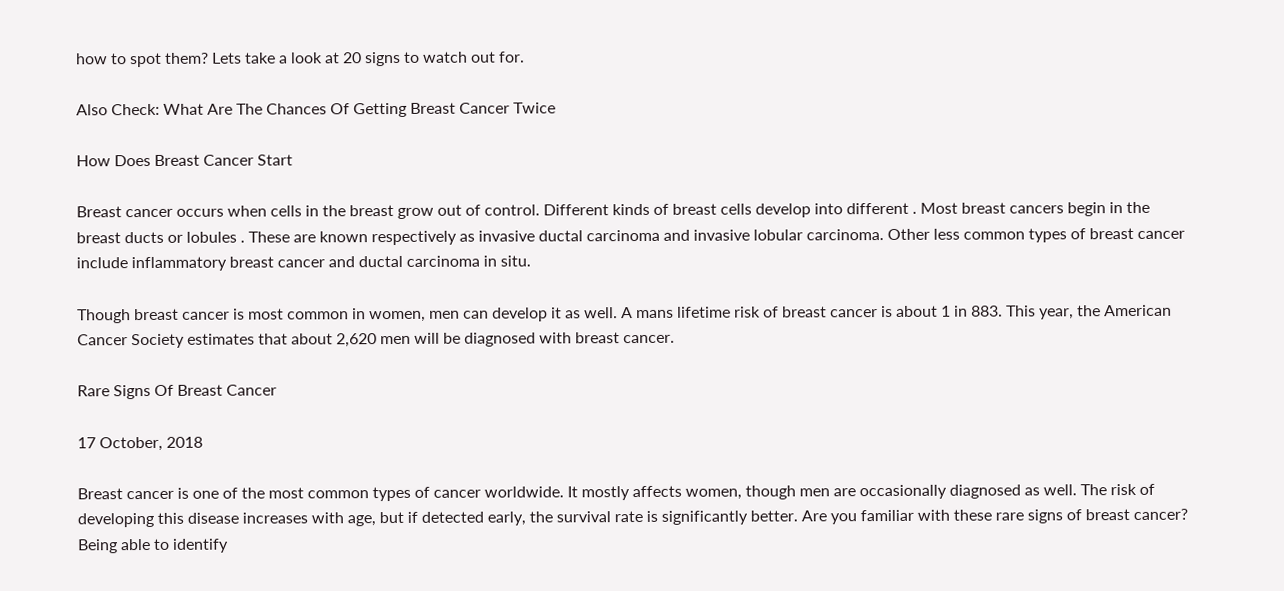how to spot them? Lets take a look at 20 signs to watch out for.

Also Check: What Are The Chances Of Getting Breast Cancer Twice

How Does Breast Cancer Start

Breast cancer occurs when cells in the breast grow out of control. Different kinds of breast cells develop into different . Most breast cancers begin in the breast ducts or lobules . These are known respectively as invasive ductal carcinoma and invasive lobular carcinoma. Other less common types of breast cancer include inflammatory breast cancer and ductal carcinoma in situ.

Though breast cancer is most common in women, men can develop it as well. A mans lifetime risk of breast cancer is about 1 in 883. This year, the American Cancer Society estimates that about 2,620 men will be diagnosed with breast cancer.

Rare Signs Of Breast Cancer

17 October, 2018

Breast cancer is one of the most common types of cancer worldwide. It mostly affects women, though men are occasionally diagnosed as well. The risk of developing this disease increases with age, but if detected early, the survival rate is significantly better. Are you familiar with these rare signs of breast cancer? Being able to identify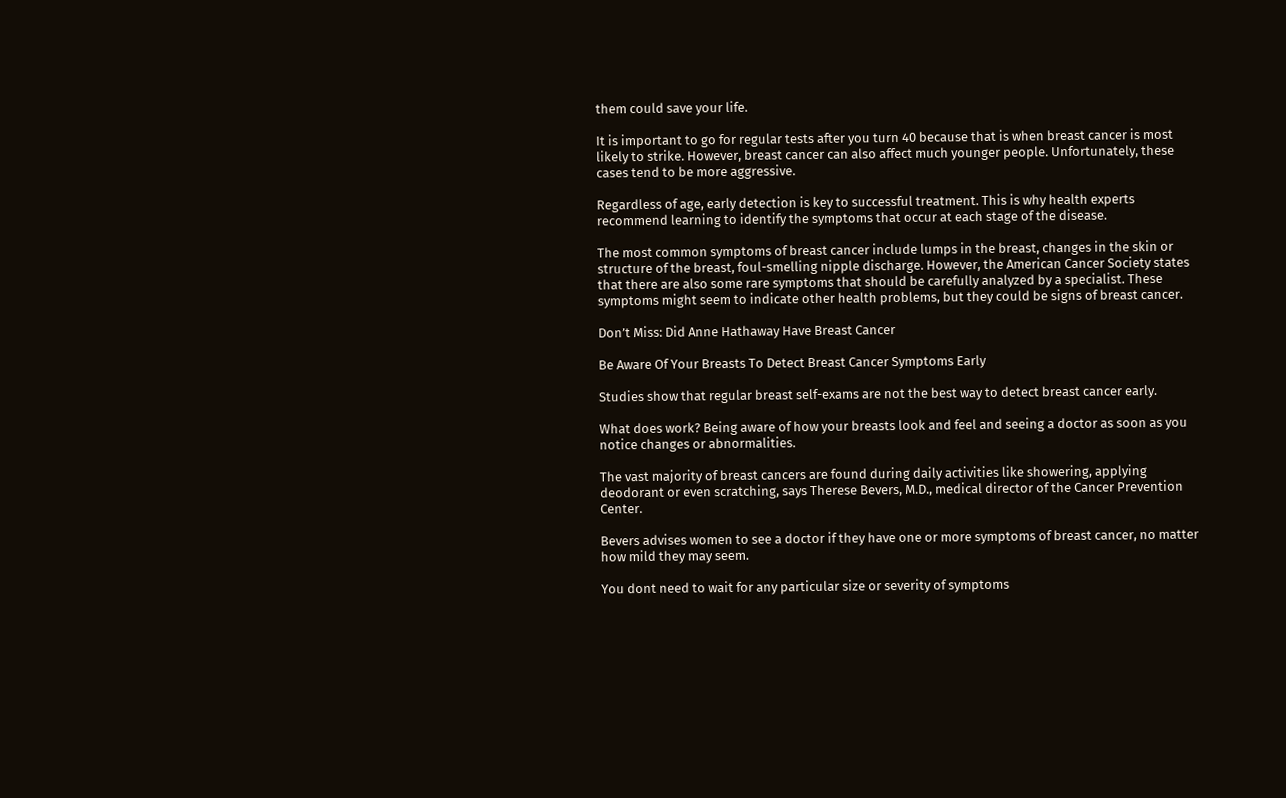them could save your life.

It is important to go for regular tests after you turn 40 because that is when breast cancer is most likely to strike. However, breast cancer can also affect much younger people. Unfortunately, these cases tend to be more aggressive.

Regardless of age, early detection is key to successful treatment. This is why health experts recommend learning to identify the symptoms that occur at each stage of the disease.

The most common symptoms of breast cancer include lumps in the breast, changes in the skin or structure of the breast, foul-smelling nipple discharge. However, the American Cancer Society states that there are also some rare symptoms that should be carefully analyzed by a specialist. These symptoms might seem to indicate other health problems, but they could be signs of breast cancer.

Don’t Miss: Did Anne Hathaway Have Breast Cancer

Be Aware Of Your Breasts To Detect Breast Cancer Symptoms Early

Studies show that regular breast self-exams are not the best way to detect breast cancer early.

What does work? Being aware of how your breasts look and feel and seeing a doctor as soon as you notice changes or abnormalities.

The vast majority of breast cancers are found during daily activities like showering, applying deodorant or even scratching, says Therese Bevers, M.D., medical director of the Cancer Prevention Center.

Bevers advises women to see a doctor if they have one or more symptoms of breast cancer, no matter how mild they may seem.

You dont need to wait for any particular size or severity of symptoms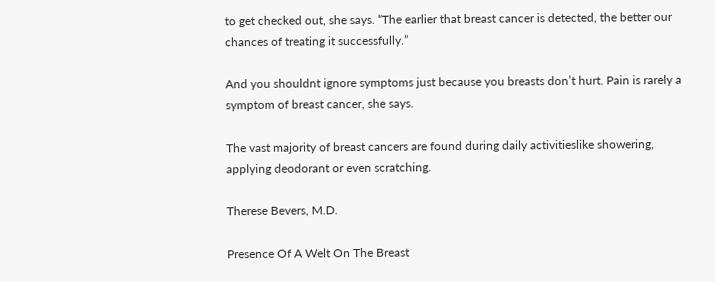to get checked out, she says. “The earlier that breast cancer is detected, the better our chances of treating it successfully.”

And you shouldnt ignore symptoms just because you breasts don’t hurt. Pain is rarely a symptom of breast cancer, she says.

The vast majority of breast cancers are found during daily activitieslike showering, applying deodorant or even scratching.

Therese Bevers, M.D.

Presence Of A Welt On The Breast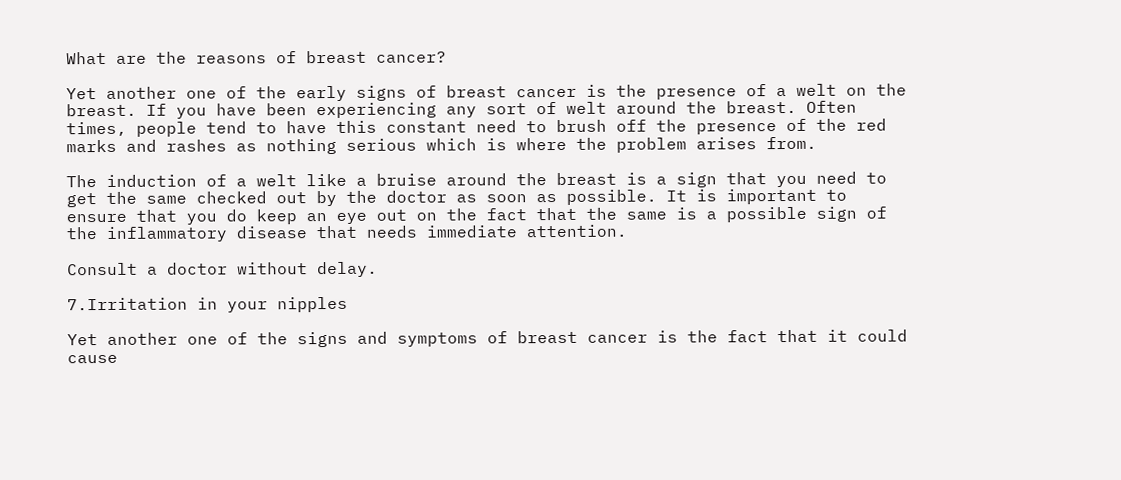What are the reasons of breast cancer?

Yet another one of the early signs of breast cancer is the presence of a welt on the breast. If you have been experiencing any sort of welt around the breast. Often times, people tend to have this constant need to brush off the presence of the red marks and rashes as nothing serious which is where the problem arises from.

The induction of a welt like a bruise around the breast is a sign that you need to get the same checked out by the doctor as soon as possible. It is important to ensure that you do keep an eye out on the fact that the same is a possible sign of the inflammatory disease that needs immediate attention.

Consult a doctor without delay.

7.Irritation in your nipples

Yet another one of the signs and symptoms of breast cancer is the fact that it could cause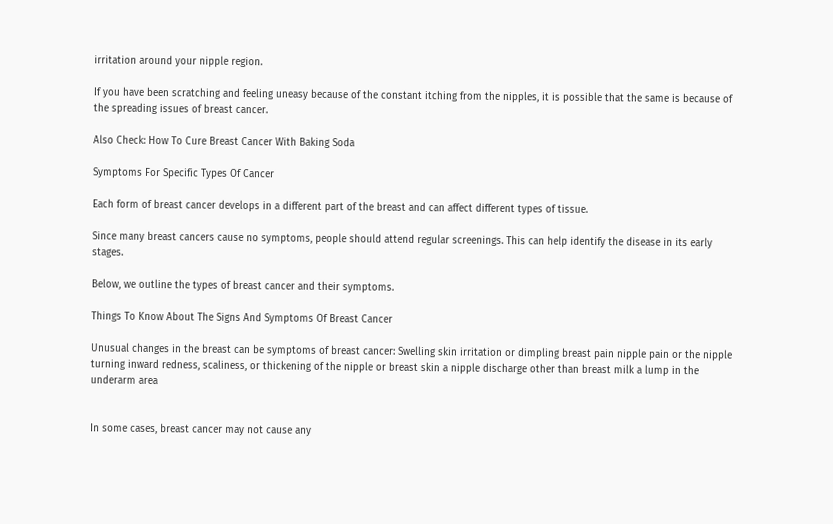irritation around your nipple region.

If you have been scratching and feeling uneasy because of the constant itching from the nipples, it is possible that the same is because of the spreading issues of breast cancer.

Also Check: How To Cure Breast Cancer With Baking Soda

Symptoms For Specific Types Of Cancer

Each form of breast cancer develops in a different part of the breast and can affect different types of tissue.

Since many breast cancers cause no symptoms, people should attend regular screenings. This can help identify the disease in its early stages.

Below, we outline the types of breast cancer and their symptoms.

Things To Know About The Signs And Symptoms Of Breast Cancer

Unusual changes in the breast can be symptoms of breast cancer: Swelling skin irritation or dimpling breast pain nipple pain or the nipple turning inward redness, scaliness, or thickening of the nipple or breast skin a nipple discharge other than breast milk a lump in the underarm area


In some cases, breast cancer may not cause any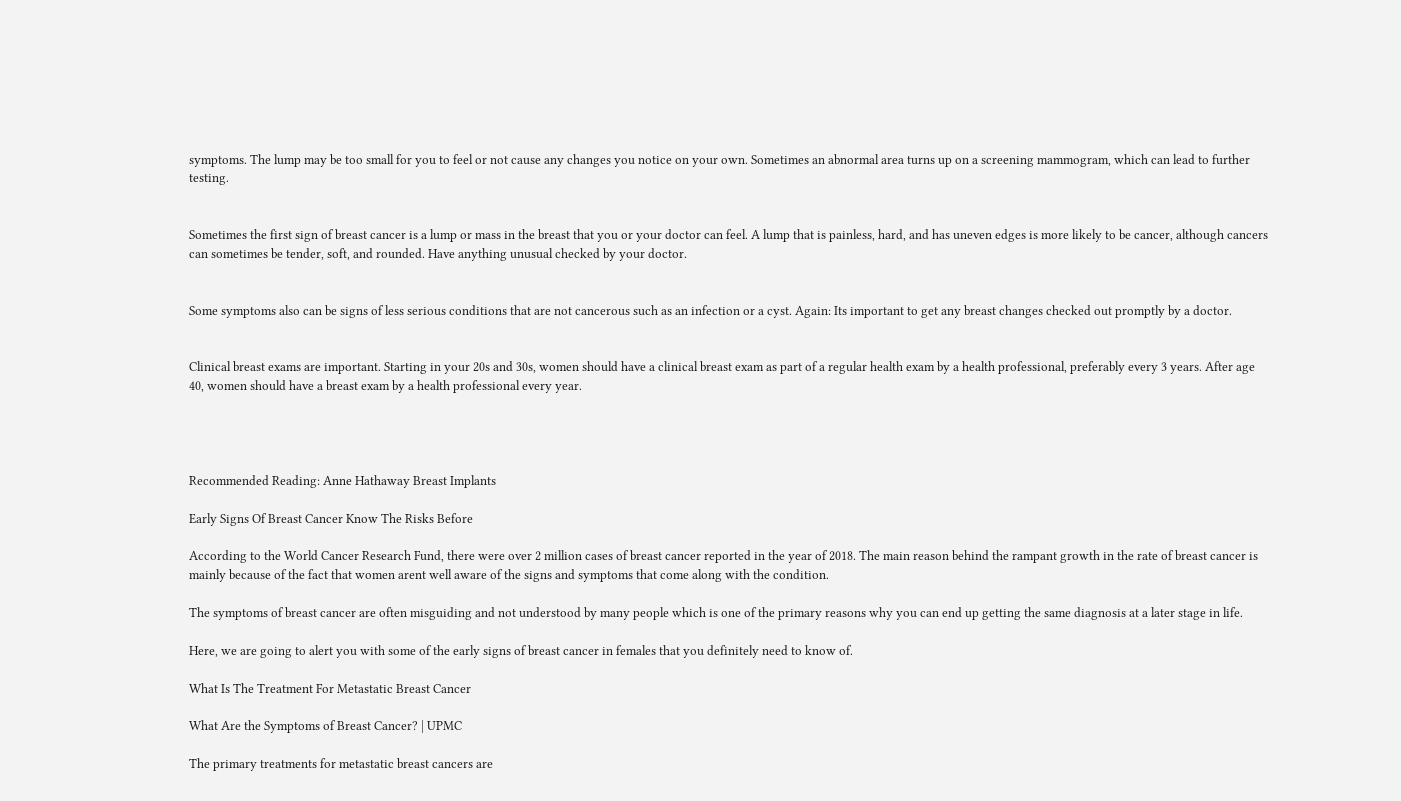symptoms. The lump may be too small for you to feel or not cause any changes you notice on your own. Sometimes an abnormal area turns up on a screening mammogram, which can lead to further testing.


Sometimes the first sign of breast cancer is a lump or mass in the breast that you or your doctor can feel. A lump that is painless, hard, and has uneven edges is more likely to be cancer, although cancers can sometimes be tender, soft, and rounded. Have anything unusual checked by your doctor.


Some symptoms also can be signs of less serious conditions that are not cancerous such as an infection or a cyst. Again: Its important to get any breast changes checked out promptly by a doctor.


Clinical breast exams are important. Starting in your 20s and 30s, women should have a clinical breast exam as part of a regular health exam by a health professional, preferably every 3 years. After age 40, women should have a breast exam by a health professional every year.




Recommended Reading: Anne Hathaway Breast Implants

Early Signs Of Breast Cancer Know The Risks Before

According to the World Cancer Research Fund, there were over 2 million cases of breast cancer reported in the year of 2018. The main reason behind the rampant growth in the rate of breast cancer is mainly because of the fact that women arent well aware of the signs and symptoms that come along with the condition.

The symptoms of breast cancer are often misguiding and not understood by many people which is one of the primary reasons why you can end up getting the same diagnosis at a later stage in life.

Here, we are going to alert you with some of the early signs of breast cancer in females that you definitely need to know of.

What Is The Treatment For Metastatic Breast Cancer

What Are the Symptoms of Breast Cancer? | UPMC

The primary treatments for metastatic breast cancers are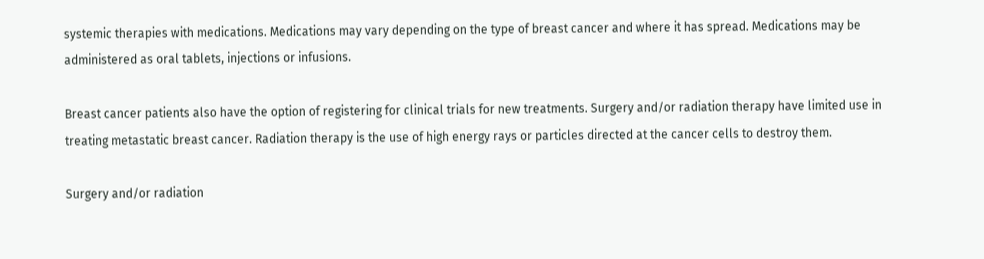systemic therapies with medications. Medications may vary depending on the type of breast cancer and where it has spread. Medications may be administered as oral tablets, injections or infusions.

Breast cancer patients also have the option of registering for clinical trials for new treatments. Surgery and/or radiation therapy have limited use in treating metastatic breast cancer. Radiation therapy is the use of high energy rays or particles directed at the cancer cells to destroy them.

Surgery and/or radiation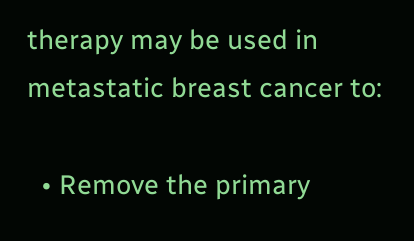therapy may be used in metastatic breast cancer to:

  • Remove the primary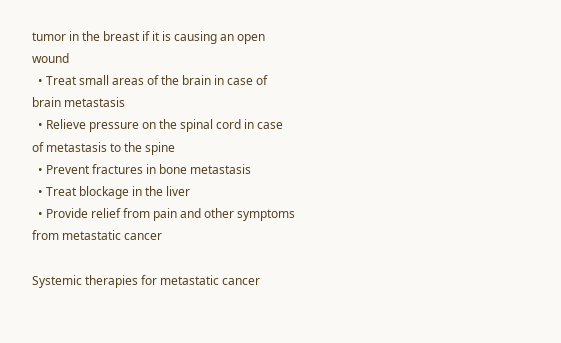tumor in the breast if it is causing an open wound
  • Treat small areas of the brain in case of brain metastasis
  • Relieve pressure on the spinal cord in case of metastasis to the spine
  • Prevent fractures in bone metastasis
  • Treat blockage in the liver
  • Provide relief from pain and other symptoms from metastatic cancer

Systemic therapies for metastatic cancer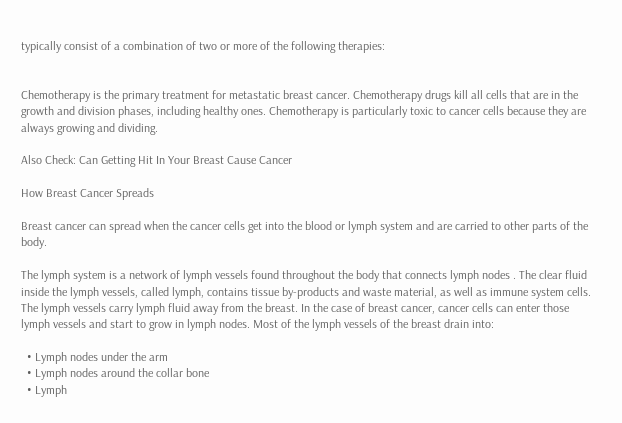typically consist of a combination of two or more of the following therapies:


Chemotherapy is the primary treatment for metastatic breast cancer. Chemotherapy drugs kill all cells that are in the growth and division phases, including healthy ones. Chemotherapy is particularly toxic to cancer cells because they are always growing and dividing.

Also Check: Can Getting Hit In Your Breast Cause Cancer

How Breast Cancer Spreads

Breast cancer can spread when the cancer cells get into the blood or lymph system and are carried to other parts of the body.

The lymph system is a network of lymph vessels found throughout the body that connects lymph nodes . The clear fluid inside the lymph vessels, called lymph, contains tissue by-products and waste material, as well as immune system cells. The lymph vessels carry lymph fluid away from the breast. In the case of breast cancer, cancer cells can enter those lymph vessels and start to grow in lymph nodes. Most of the lymph vessels of the breast drain into:

  • Lymph nodes under the arm
  • Lymph nodes around the collar bone
  • Lymph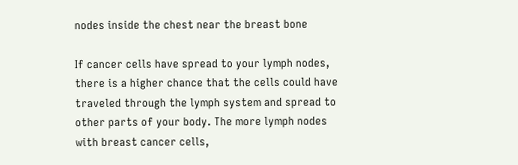nodes inside the chest near the breast bone

If cancer cells have spread to your lymph nodes, there is a higher chance that the cells could have traveled through the lymph system and spread to other parts of your body. The more lymph nodes with breast cancer cells,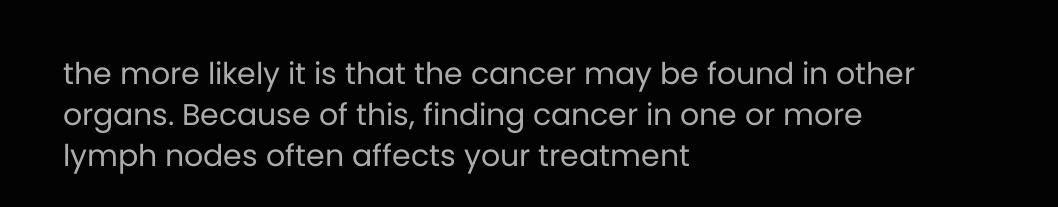the more likely it is that the cancer may be found in other organs. Because of this, finding cancer in one or more lymph nodes often affects your treatment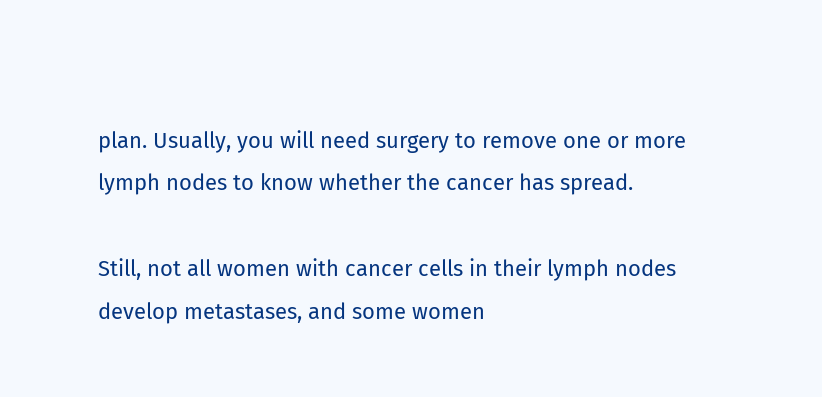plan. Usually, you will need surgery to remove one or more lymph nodes to know whether the cancer has spread.

Still, not all women with cancer cells in their lymph nodes develop metastases, and some women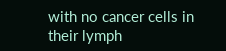with no cancer cells in their lymph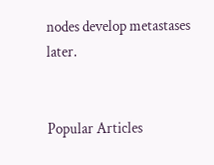nodes develop metastases later.


Popular Articles